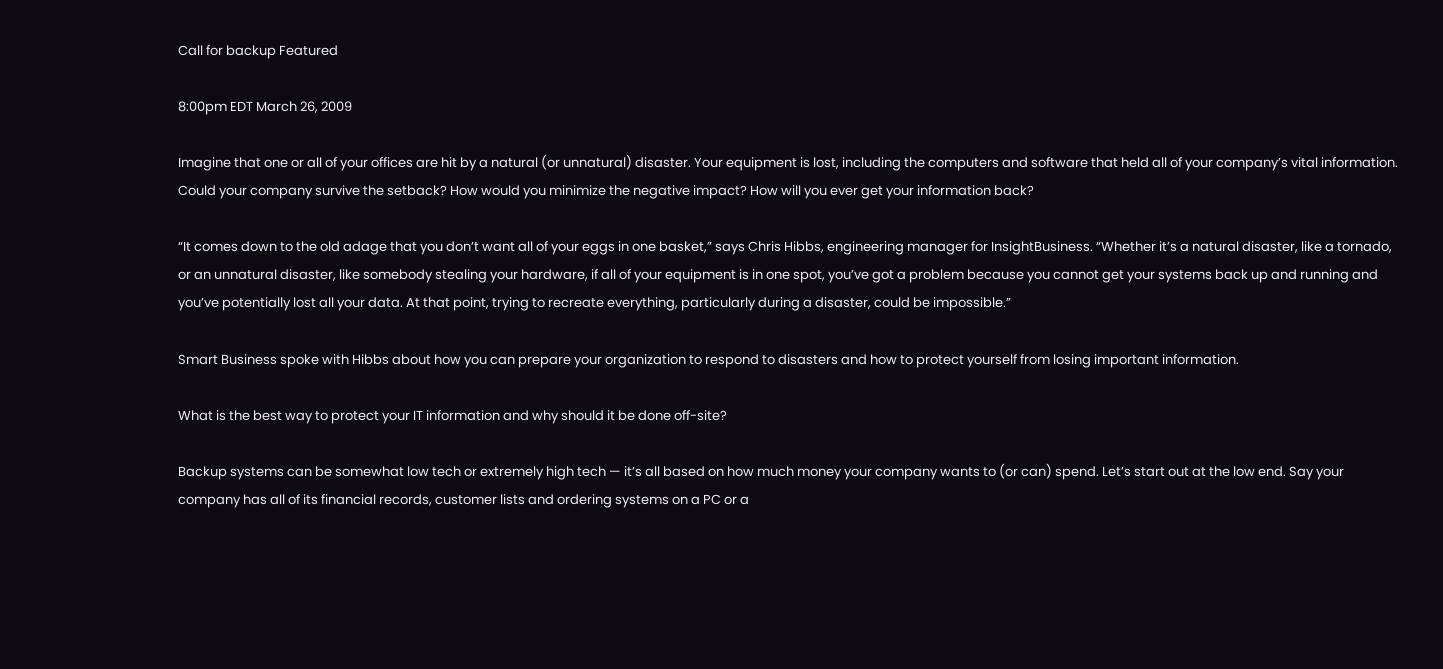Call for backup Featured

8:00pm EDT March 26, 2009

Imagine that one or all of your offices are hit by a natural (or unnatural) disaster. Your equipment is lost, including the computers and software that held all of your company’s vital information. Could your company survive the setback? How would you minimize the negative impact? How will you ever get your information back?

“It comes down to the old adage that you don’t want all of your eggs in one basket,” says Chris Hibbs, engineering manager for InsightBusiness. “Whether it’s a natural disaster, like a tornado, or an unnatural disaster, like somebody stealing your hardware, if all of your equipment is in one spot, you’ve got a problem because you cannot get your systems back up and running and you’ve potentially lost all your data. At that point, trying to recreate everything, particularly during a disaster, could be impossible.”

Smart Business spoke with Hibbs about how you can prepare your organization to respond to disasters and how to protect yourself from losing important information.

What is the best way to protect your IT information and why should it be done off-site?

Backup systems can be somewhat low tech or extremely high tech — it’s all based on how much money your company wants to (or can) spend. Let’s start out at the low end. Say your company has all of its financial records, customer lists and ordering systems on a PC or a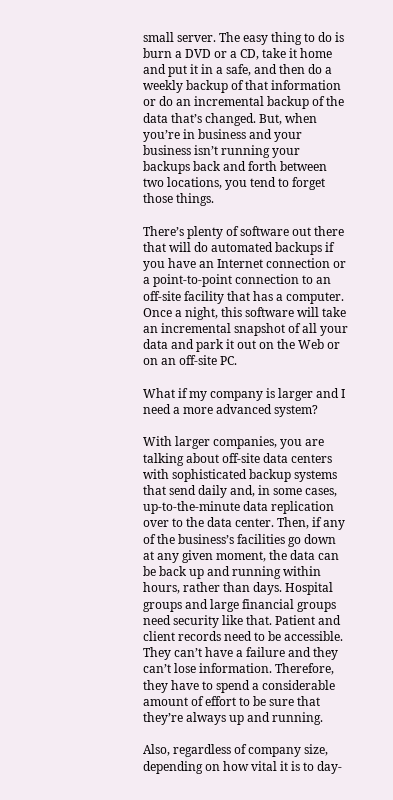small server. The easy thing to do is burn a DVD or a CD, take it home and put it in a safe, and then do a weekly backup of that information or do an incremental backup of the data that’s changed. But, when you’re in business and your business isn’t running your backups back and forth between two locations, you tend to forget those things.

There’s plenty of software out there that will do automated backups if you have an Internet connection or a point-to-point connection to an off-site facility that has a computer. Once a night, this software will take an incremental snapshot of all your data and park it out on the Web or on an off-site PC.

What if my company is larger and I need a more advanced system?

With larger companies, you are talking about off-site data centers with sophisticated backup systems that send daily and, in some cases, up-to-the-minute data replication over to the data center. Then, if any of the business’s facilities go down at any given moment, the data can be back up and running within hours, rather than days. Hospital groups and large financial groups need security like that. Patient and client records need to be accessible. They can’t have a failure and they can’t lose information. Therefore, they have to spend a considerable amount of effort to be sure that they’re always up and running.

Also, regardless of company size, depending on how vital it is to day-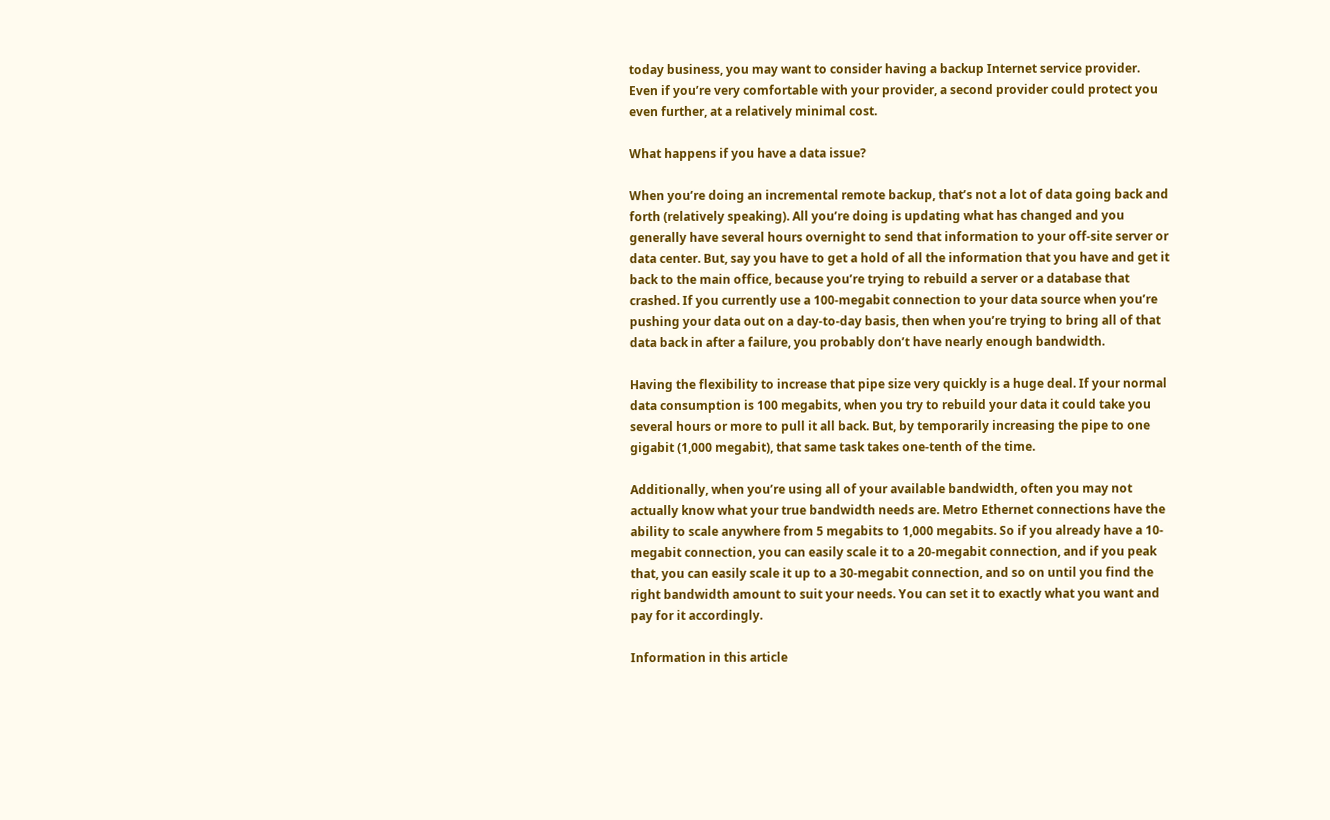today business, you may want to consider having a backup Internet service provider. Even if you’re very comfortable with your provider, a second provider could protect you even further, at a relatively minimal cost.

What happens if you have a data issue?

When you’re doing an incremental remote backup, that’s not a lot of data going back and forth (relatively speaking). All you’re doing is updating what has changed and you generally have several hours overnight to send that information to your off-site server or data center. But, say you have to get a hold of all the information that you have and get it back to the main office, because you’re trying to rebuild a server or a database that crashed. If you currently use a 100-megabit connection to your data source when you’re pushing your data out on a day-to-day basis, then when you’re trying to bring all of that data back in after a failure, you probably don’t have nearly enough bandwidth.

Having the flexibility to increase that pipe size very quickly is a huge deal. If your normal data consumption is 100 megabits, when you try to rebuild your data it could take you several hours or more to pull it all back. But, by temporarily increasing the pipe to one gigabit (1,000 megabit), that same task takes one-tenth of the time.

Additionally, when you’re using all of your available bandwidth, often you may not actually know what your true bandwidth needs are. Metro Ethernet connections have the ability to scale anywhere from 5 megabits to 1,000 megabits. So if you already have a 10-megabit connection, you can easily scale it to a 20-megabit connection, and if you peak that, you can easily scale it up to a 30-megabit connection, and so on until you find the right bandwidth amount to suit your needs. You can set it to exactly what you want and pay for it accordingly.

Information in this article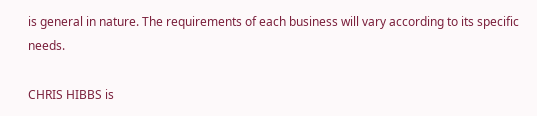is general in nature. The requirements of each business will vary according to its specific needs.

CHRIS HIBBS is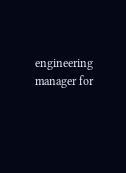engineering manager for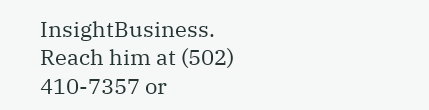InsightBusiness. Reach him at (502) 410-7357 or